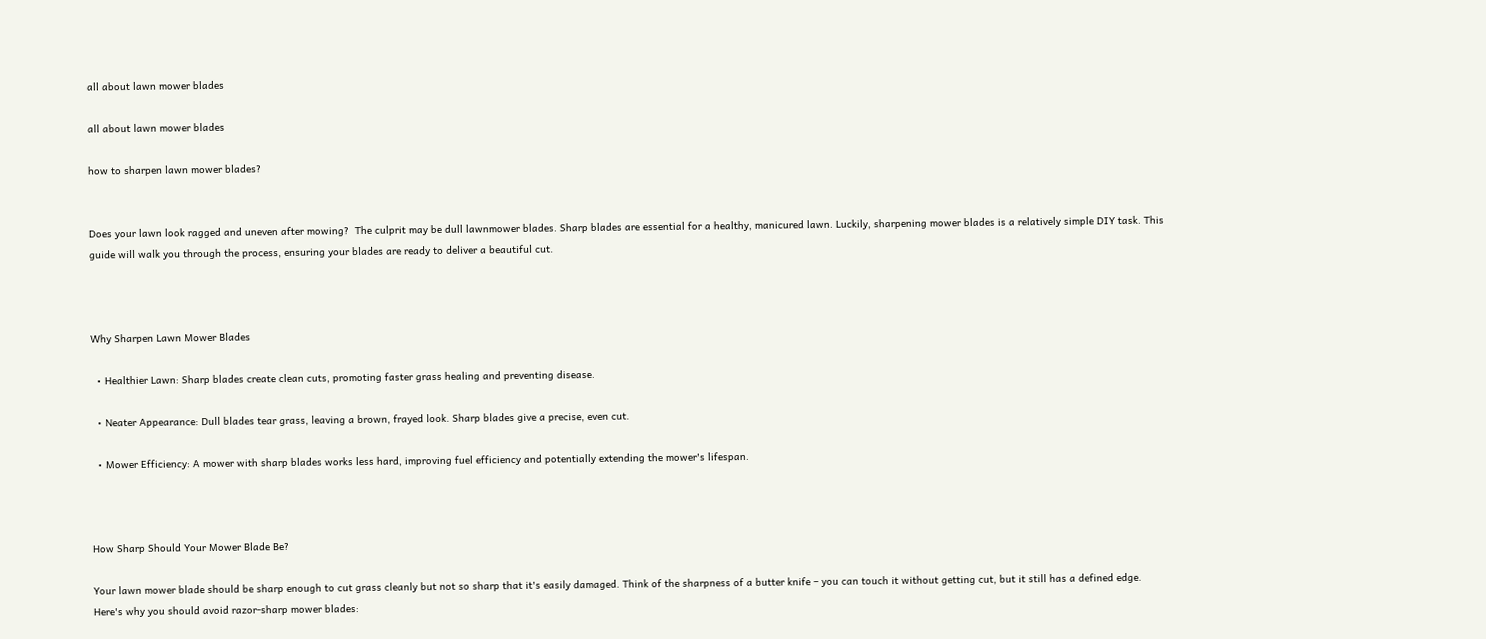all about lawn mower blades

all about lawn mower blades

how to sharpen lawn mower blades?


Does your lawn look ragged and uneven after mowing?  The culprit may be dull lawnmower blades. Sharp blades are essential for a healthy, manicured lawn. Luckily, sharpening mower blades is a relatively simple DIY task. This guide will walk you through the process, ensuring your blades are ready to deliver a beautiful cut.



Why Sharpen Lawn Mower Blades

  • Healthier Lawn: Sharp blades create clean cuts, promoting faster grass healing and preventing disease.

  • Neater Appearance: Dull blades tear grass, leaving a brown, frayed look. Sharp blades give a precise, even cut.

  • Mower Efficiency: A mower with sharp blades works less hard, improving fuel efficiency and potentially extending the mower's lifespan.



How Sharp Should Your Mower Blade Be?

Your lawn mower blade should be sharp enough to cut grass cleanly but not so sharp that it's easily damaged. Think of the sharpness of a butter knife – you can touch it without getting cut, but it still has a defined edge.
Here's why you should avoid razor-sharp mower blades: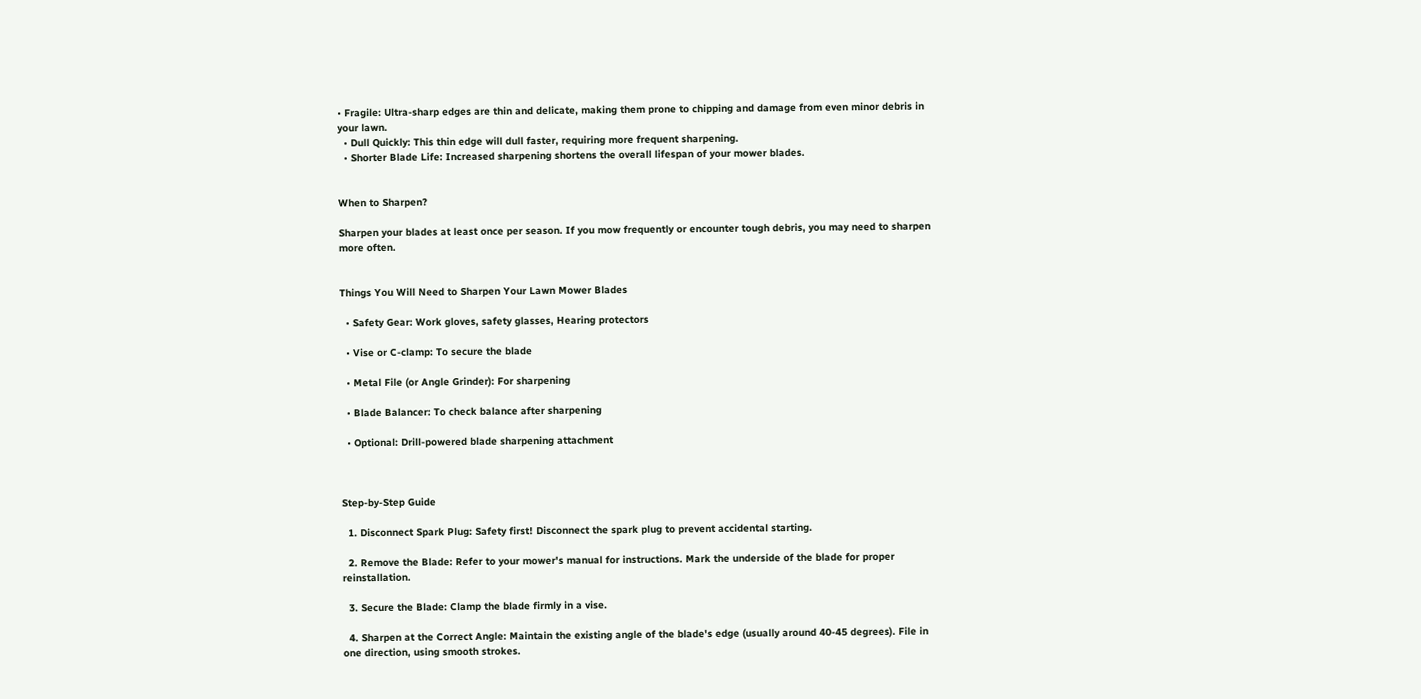• Fragile: Ultra-sharp edges are thin and delicate, making them prone to chipping and damage from even minor debris in your lawn.
  • Dull Quickly: This thin edge will dull faster, requiring more frequent sharpening.
  • Shorter Blade Life: Increased sharpening shortens the overall lifespan of your mower blades.


When to Sharpen?

Sharpen your blades at least once per season. If you mow frequently or encounter tough debris, you may need to sharpen more often.


Things You Will Need to Sharpen Your Lawn Mower Blades

  • Safety Gear: Work gloves, safety glasses, Hearing protectors

  • Vise or C-clamp: To secure the blade

  • Metal File (or Angle Grinder): For sharpening

  • Blade Balancer: To check balance after sharpening

  • Optional: Drill-powered blade sharpening attachment



Step-by-Step Guide

  1. Disconnect Spark Plug: Safety first! Disconnect the spark plug to prevent accidental starting.

  2. Remove the Blade: Refer to your mower's manual for instructions. Mark the underside of the blade for proper reinstallation.

  3. Secure the Blade: Clamp the blade firmly in a vise.

  4. Sharpen at the Correct Angle: Maintain the existing angle of the blade's edge (usually around 40-45 degrees). File in one direction, using smooth strokes.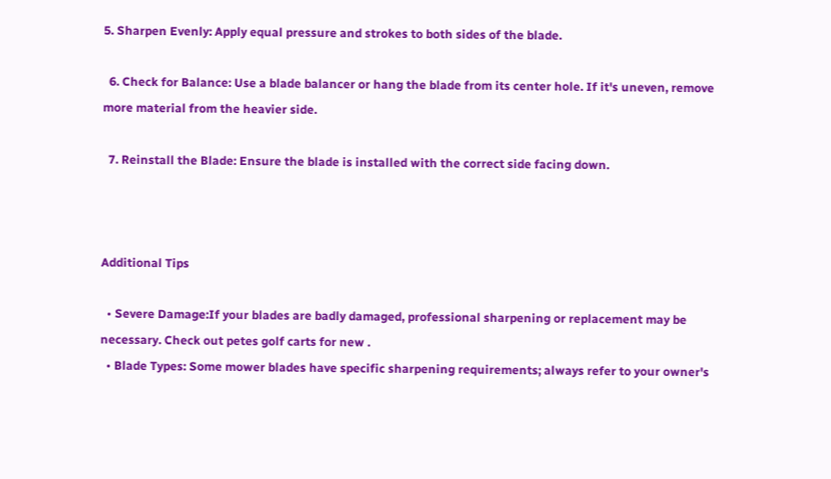5. Sharpen Evenly: Apply equal pressure and strokes to both sides of the blade.

  6. Check for Balance: Use a blade balancer or hang the blade from its center hole. If it's uneven, remove more material from the heavier side.

  7. Reinstall the Blade: Ensure the blade is installed with the correct side facing down.



Additional Tips

  • Severe Damage:If your blades are badly damaged, professional sharpening or replacement may be necessary. Check out petes golf carts for new .
  • Blade Types: Some mower blades have specific sharpening requirements; always refer to your owner's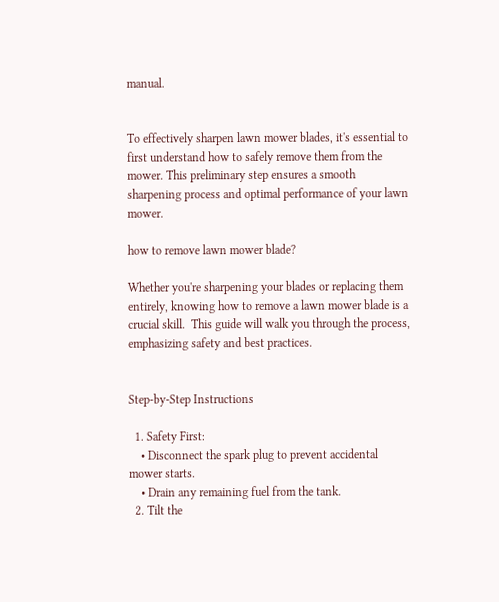manual.


To effectively sharpen lawn mower blades, it's essential to first understand how to safely remove them from the mower. This preliminary step ensures a smooth sharpening process and optimal performance of your lawn mower.

how to remove lawn mower blade?

Whether you're sharpening your blades or replacing them entirely, knowing how to remove a lawn mower blade is a crucial skill.  This guide will walk you through the process, emphasizing safety and best practices.


Step-by-Step Instructions

  1. Safety First:
    • Disconnect the spark plug to prevent accidental mower starts.
    • Drain any remaining fuel from the tank.
  2. Tilt the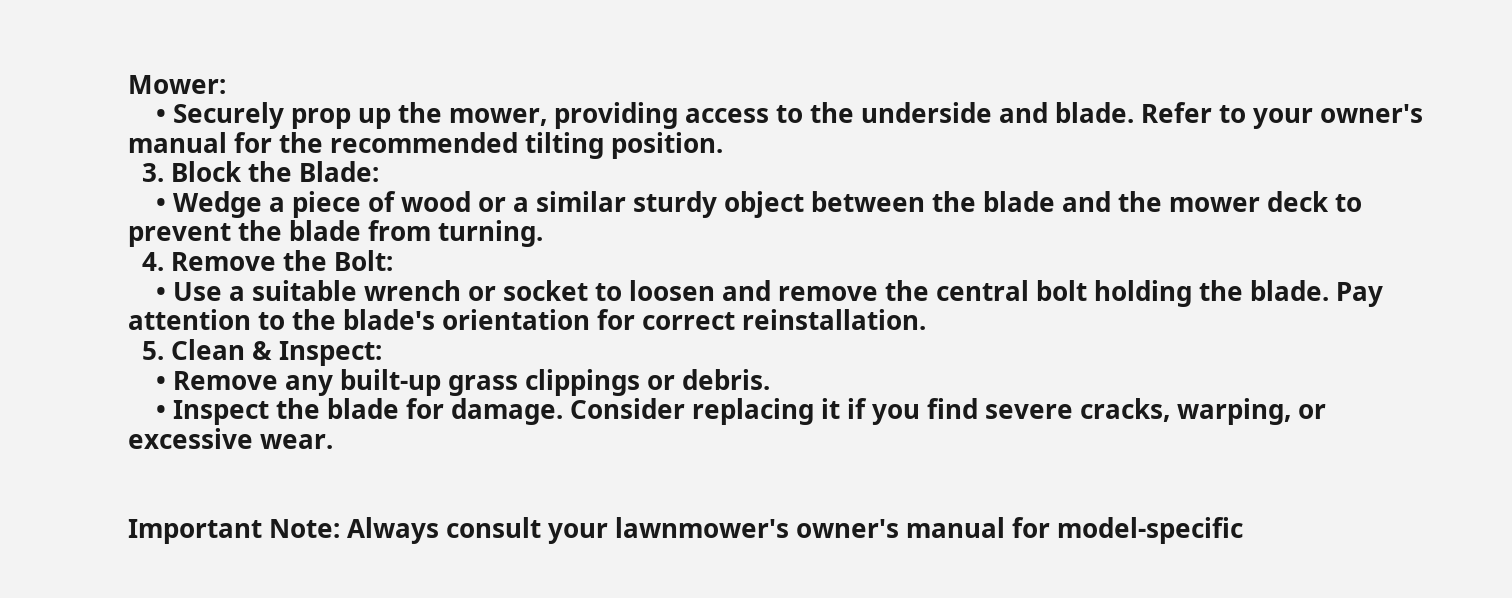Mower:
    • Securely prop up the mower, providing access to the underside and blade. Refer to your owner's manual for the recommended tilting position.
  3. Block the Blade:
    • Wedge a piece of wood or a similar sturdy object between the blade and the mower deck to prevent the blade from turning.
  4. Remove the Bolt:
    • Use a suitable wrench or socket to loosen and remove the central bolt holding the blade. Pay attention to the blade's orientation for correct reinstallation.
  5. Clean & Inspect:
    • Remove any built-up grass clippings or debris.
    • Inspect the blade for damage. Consider replacing it if you find severe cracks, warping, or excessive wear.


Important Note: Always consult your lawnmower's owner's manual for model-specific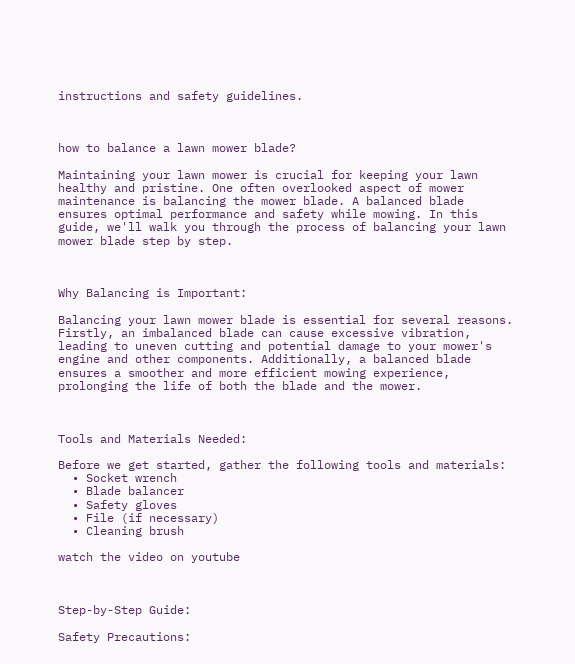instructions and safety guidelines.



how to balance a lawn mower blade?

Maintaining your lawn mower is crucial for keeping your lawn healthy and pristine. One often overlooked aspect of mower maintenance is balancing the mower blade. A balanced blade ensures optimal performance and safety while mowing. In this guide, we'll walk you through the process of balancing your lawn mower blade step by step.



Why Balancing is Important:

Balancing your lawn mower blade is essential for several reasons. Firstly, an imbalanced blade can cause excessive vibration, leading to uneven cutting and potential damage to your mower's engine and other components. Additionally, a balanced blade ensures a smoother and more efficient mowing experience, prolonging the life of both the blade and the mower.



Tools and Materials Needed:

Before we get started, gather the following tools and materials:
  • Socket wrench
  • Blade balancer
  • Safety gloves
  • File (if necessary)
  • Cleaning brush

watch the video on youtube



Step-by-Step Guide:

Safety Precautions: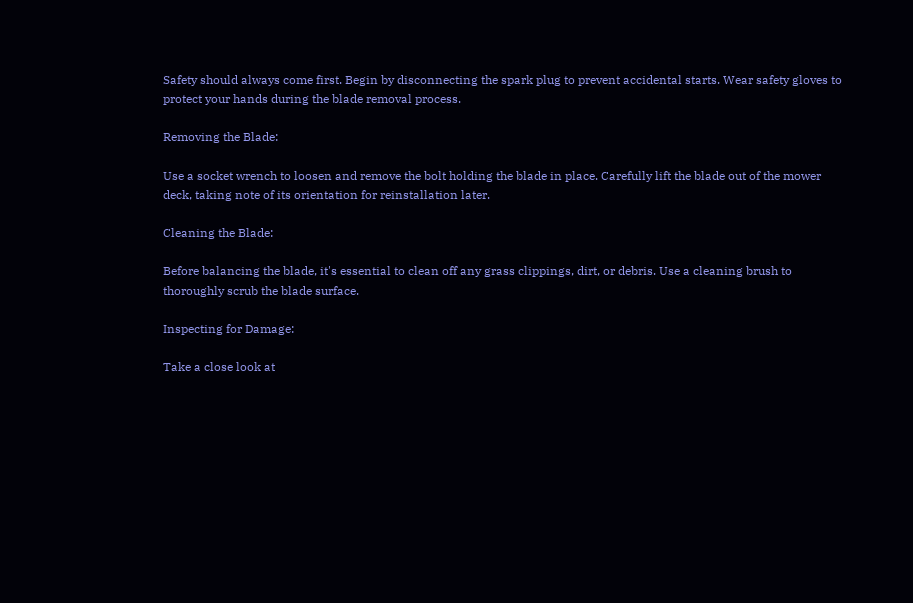Safety should always come first. Begin by disconnecting the spark plug to prevent accidental starts. Wear safety gloves to protect your hands during the blade removal process.

Removing the Blade:

Use a socket wrench to loosen and remove the bolt holding the blade in place. Carefully lift the blade out of the mower deck, taking note of its orientation for reinstallation later.

Cleaning the Blade:

Before balancing the blade, it's essential to clean off any grass clippings, dirt, or debris. Use a cleaning brush to thoroughly scrub the blade surface.

Inspecting for Damage:

Take a close look at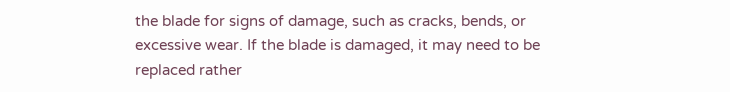the blade for signs of damage, such as cracks, bends, or excessive wear. If the blade is damaged, it may need to be replaced rather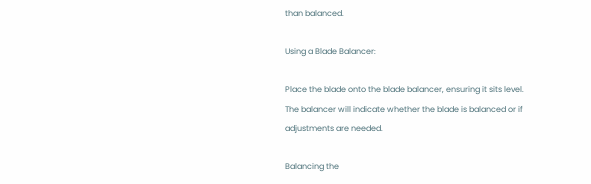than balanced.

Using a Blade Balancer:

Place the blade onto the blade balancer, ensuring it sits level. The balancer will indicate whether the blade is balanced or if adjustments are needed.

Balancing the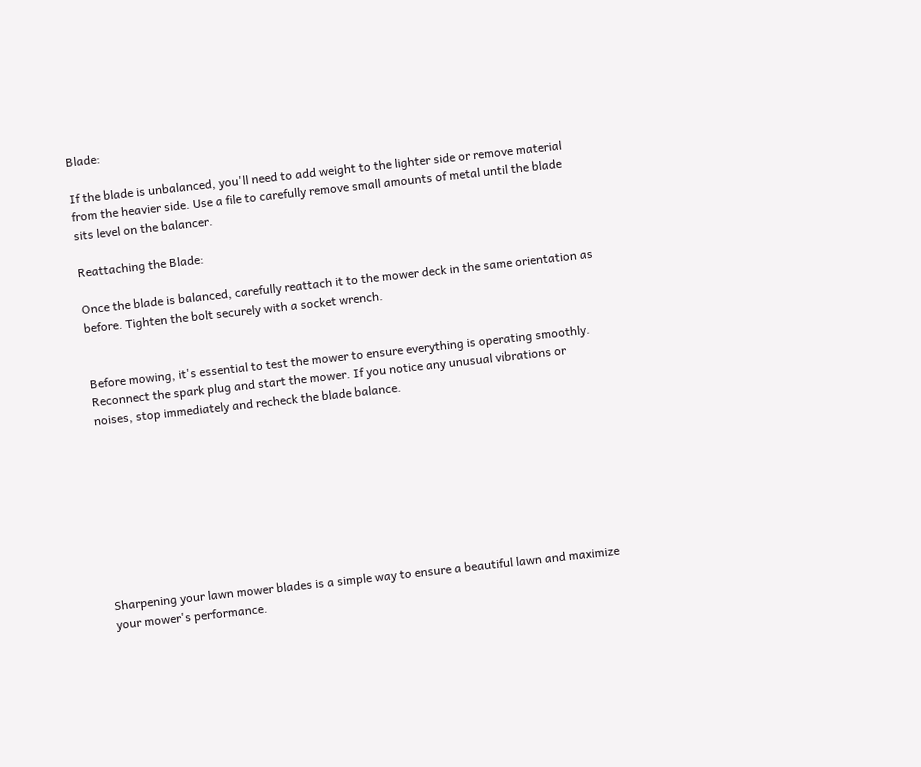Blade:

If the blade is unbalanced, you'll need to add weight to the lighter side or remove material from the heavier side. Use a file to carefully remove small amounts of metal until the blade sits level on the balancer.

Reattaching the Blade:

Once the blade is balanced, carefully reattach it to the mower deck in the same orientation as before. Tighten the bolt securely with a socket wrench.


Before mowing, it's essential to test the mower to ensure everything is operating smoothly. Reconnect the spark plug and start the mower. If you notice any unusual vibrations or noises, stop immediately and recheck the blade balance.









Sharpening your lawn mower blades is a simple way to ensure a beautiful lawn and maximize your mower's performance.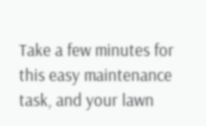Take a few minutes for this easy maintenance task, and your lawn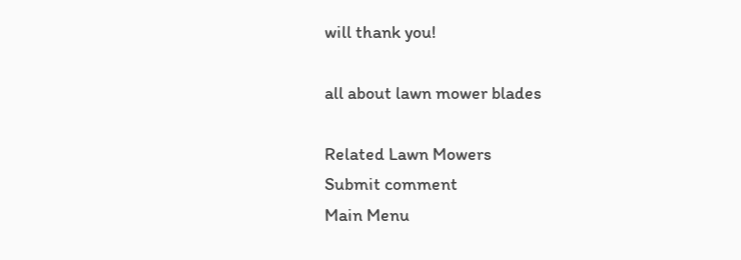will thank you!

all about lawn mower blades

Related Lawn Mowers
Submit comment
Main Menu